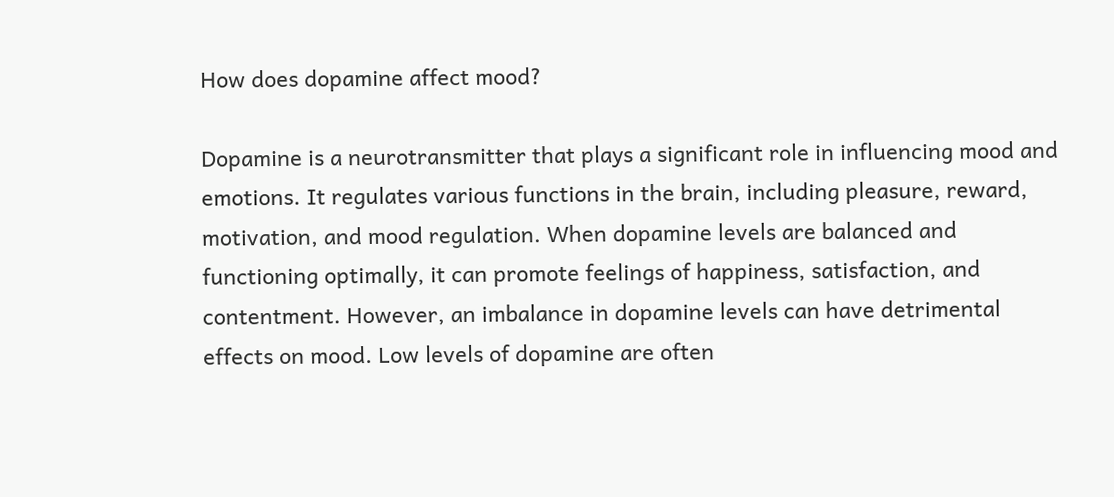How does dopamine affect mood?

Dopamine is a neurotransmitter that plays a significant role in influencing mood and emotions. It regulates various functions in the brain, including pleasure, reward, motivation, and mood regulation. When dopamine levels are balanced and functioning optimally, it can promote feelings of happiness, satisfaction, and contentment. However, an imbalance in dopamine levels can have detrimental effects on mood. Low levels of dopamine are often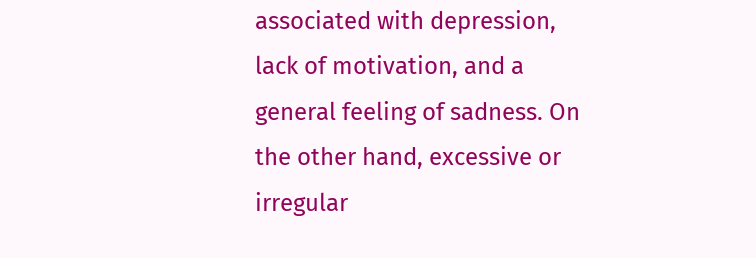associated with depression, lack of motivation, and a general feeling of sadness. On the other hand, excessive or irregular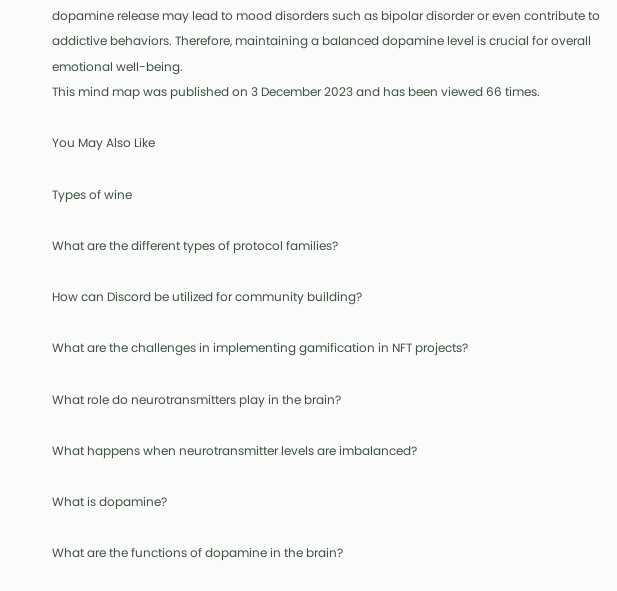dopamine release may lead to mood disorders such as bipolar disorder or even contribute to addictive behaviors. Therefore, maintaining a balanced dopamine level is crucial for overall emotional well-being.
This mind map was published on 3 December 2023 and has been viewed 66 times.

You May Also Like

Types of wine

What are the different types of protocol families?

How can Discord be utilized for community building?

What are the challenges in implementing gamification in NFT projects?

What role do neurotransmitters play in the brain?

What happens when neurotransmitter levels are imbalanced?

What is dopamine?

What are the functions of dopamine in the brain?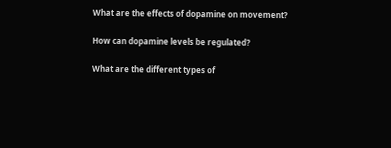What are the effects of dopamine on movement?

How can dopamine levels be regulated?

What are the different types of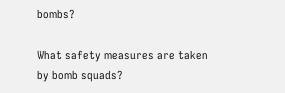bombs?

What safety measures are taken by bomb squads?